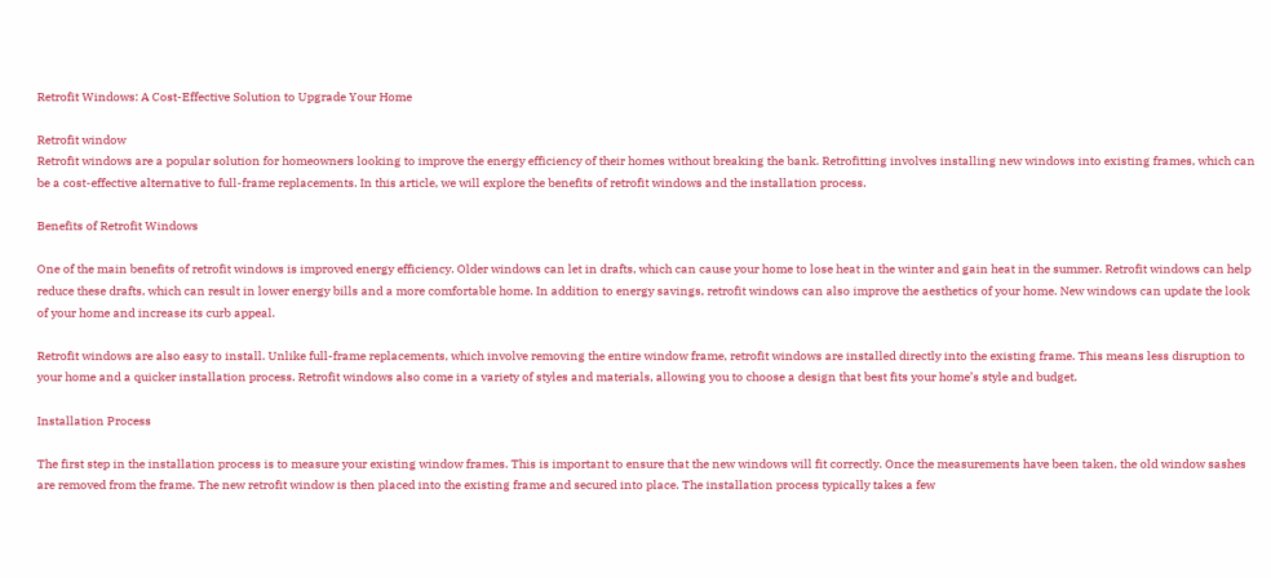Retrofit Windows: A Cost-Effective Solution to Upgrade Your Home

Retrofit window
Retrofit windows are a popular solution for homeowners looking to improve the energy efficiency of their homes without breaking the bank. Retrofitting involves installing new windows into existing frames, which can be a cost-effective alternative to full-frame replacements. In this article, we will explore the benefits of retrofit windows and the installation process.

Benefits of Retrofit Windows

One of the main benefits of retrofit windows is improved energy efficiency. Older windows can let in drafts, which can cause your home to lose heat in the winter and gain heat in the summer. Retrofit windows can help reduce these drafts, which can result in lower energy bills and a more comfortable home. In addition to energy savings, retrofit windows can also improve the aesthetics of your home. New windows can update the look of your home and increase its curb appeal.

Retrofit windows are also easy to install. Unlike full-frame replacements, which involve removing the entire window frame, retrofit windows are installed directly into the existing frame. This means less disruption to your home and a quicker installation process. Retrofit windows also come in a variety of styles and materials, allowing you to choose a design that best fits your home’s style and budget.

Installation Process

The first step in the installation process is to measure your existing window frames. This is important to ensure that the new windows will fit correctly. Once the measurements have been taken, the old window sashes are removed from the frame. The new retrofit window is then placed into the existing frame and secured into place. The installation process typically takes a few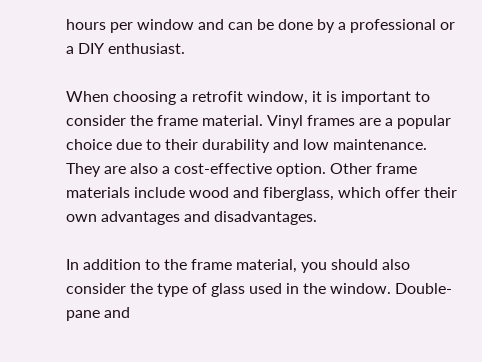hours per window and can be done by a professional or a DIY enthusiast.

When choosing a retrofit window, it is important to consider the frame material. Vinyl frames are a popular choice due to their durability and low maintenance. They are also a cost-effective option. Other frame materials include wood and fiberglass, which offer their own advantages and disadvantages.

In addition to the frame material, you should also consider the type of glass used in the window. Double-pane and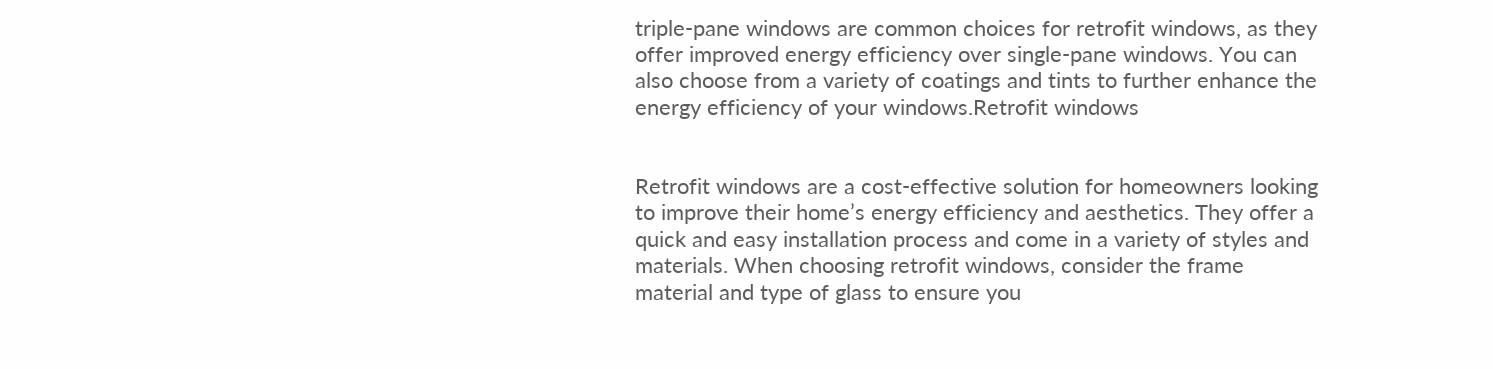triple-pane windows are common choices for retrofit windows, as they offer improved energy efficiency over single-pane windows. You can also choose from a variety of coatings and tints to further enhance the energy efficiency of your windows.Retrofit windows


Retrofit windows are a cost-effective solution for homeowners looking to improve their home’s energy efficiency and aesthetics. They offer a quick and easy installation process and come in a variety of styles and materials. When choosing retrofit windows, consider the frame material and type of glass to ensure you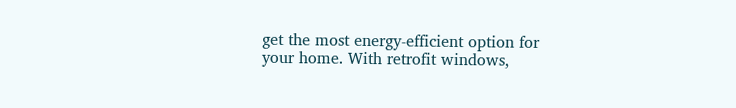get the most energy-efficient option for your home. With retrofit windows,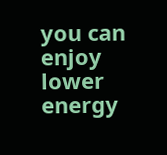you can enjoy lower energy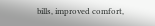bills, improved comfort,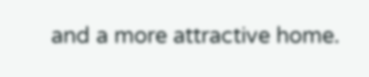and a more attractive home.